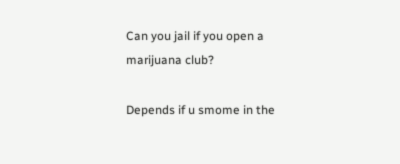Can you jail if you open a marijuana club?

Depends if u smome in the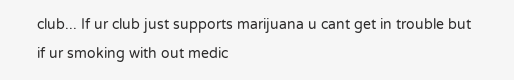club... If ur club just supports marijuana u cant get in trouble but if ur smoking with out medic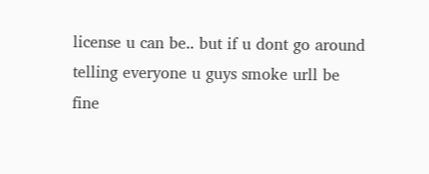license u can be.. but if u dont go around telling everyone u guys smoke urll be fine